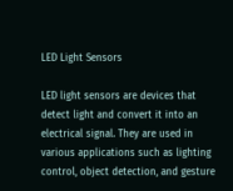LED Light Sensors

LED light sensors are devices that detect light and convert it into an electrical signal. They are used in various applications such as lighting control, object detection, and gesture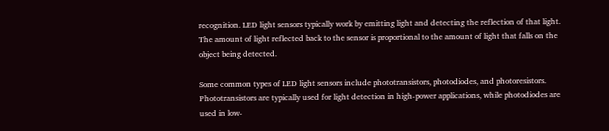recognition. LED light sensors typically work by emitting light and detecting the reflection of that light. The amount of light reflected back to the sensor is proportional to the amount of light that falls on the object being detected.

Some common types of LED light sensors include phototransistors, photodiodes, and photoresistors. Phototransistors are typically used for light detection in high-power applications, while photodiodes are used in low-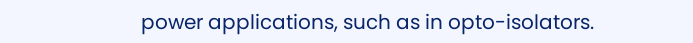power applications, such as in opto-isolators.